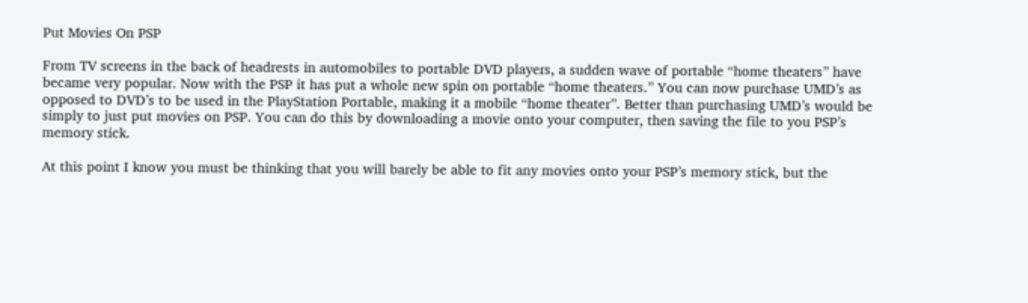Put Movies On PSP

From TV screens in the back of headrests in automobiles to portable DVD players, a sudden wave of portable “home theaters” have became very popular. Now with the PSP it has put a whole new spin on portable “home theaters.” You can now purchase UMD’s as opposed to DVD’s to be used in the PlayStation Portable, making it a mobile “home theater”. Better than purchasing UMD’s would be simply to just put movies on PSP. You can do this by downloading a movie onto your computer, then saving the file to you PSP’s memory stick.

At this point I know you must be thinking that you will barely be able to fit any movies onto your PSP’s memory stick, but the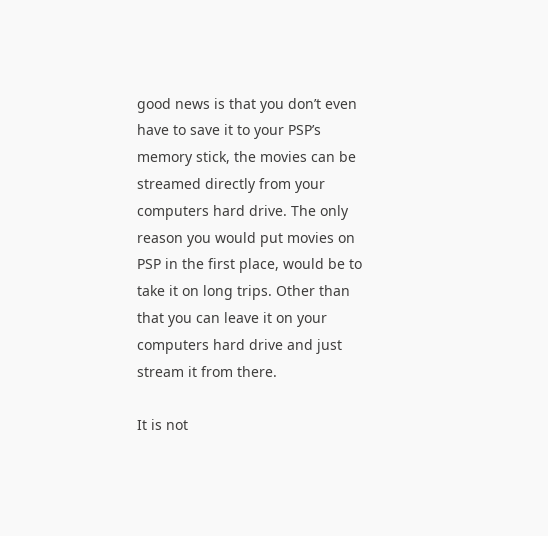good news is that you don’t even have to save it to your PSP’s memory stick, the movies can be streamed directly from your computers hard drive. The only reason you would put movies on PSP in the first place, would be to take it on long trips. Other than that you can leave it on your computers hard drive and just stream it from there.

It is not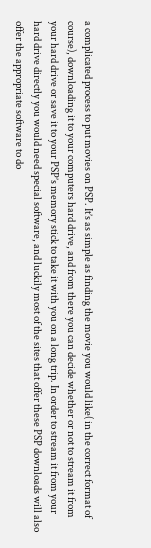a complicated process to put movies on PSP. It’s as simple as finding the movie you would like( in the correct format of course), downloading it to your computers hard drive, and from there you can decide whether or not to stream it from your hard drive or save it to your PSP’s memory stick to take it with you on a long trip. In order to stream it from your hard drive directly you would need special software, and luckily most of the sites that offer these PSP downloads will also offer the appropriate software to do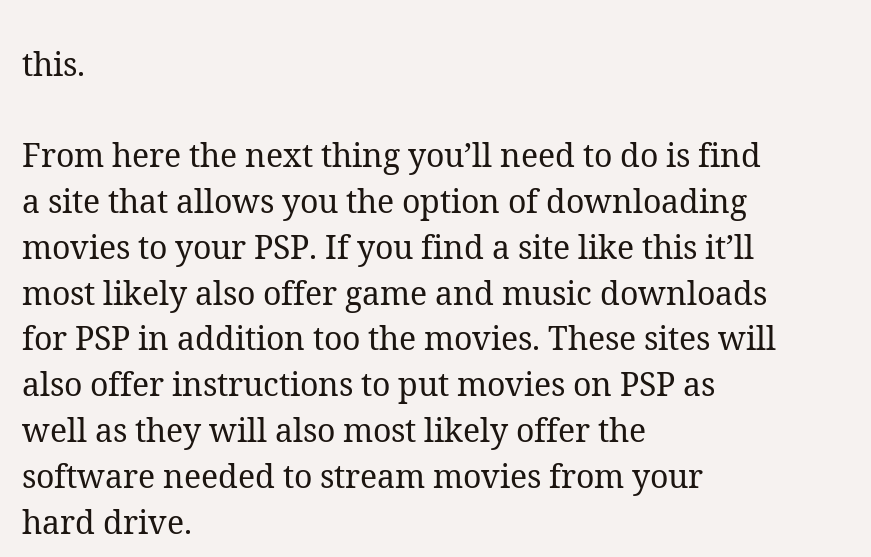this.

From here the next thing you’ll need to do is find a site that allows you the option of downloading movies to your PSP. If you find a site like this it’ll most likely also offer game and music downloads for PSP in addition too the movies. These sites will also offer instructions to put movies on PSP as well as they will also most likely offer the software needed to stream movies from your hard drive.